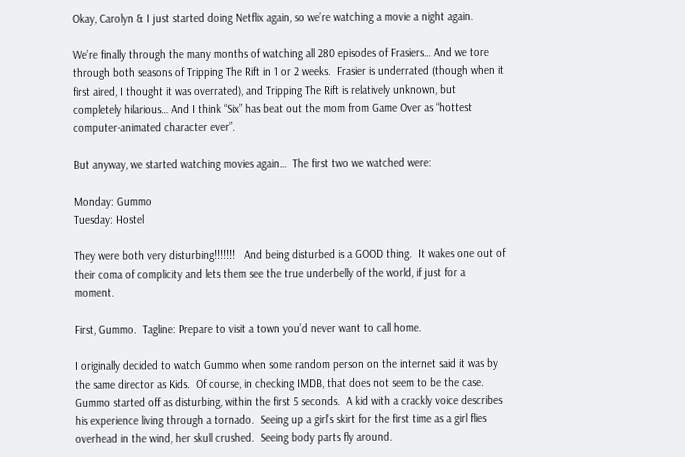Okay, Carolyn & I just started doing Netflix again, so we’re watching a movie a night again.

We’re finally through the many months of watching all 280 episodes of Frasiers… And we tore through both seasons of Tripping The Rift in 1 or 2 weeks.  Frasier is underrated (though when it first aired, I thought it was overrated), and Tripping The Rift is relatively unknown, but completely hilarious… And I think “Six” has beat out the mom from Game Over as “hottest computer-animated character ever”.

But anyway, we started watching movies again…  The first two we watched were:

Monday: Gummo
Tuesday: Hostel

They were both very disturbing!!!!!!!   And being disturbed is a GOOD thing.  It wakes one out of their coma of complicity and lets them see the true underbelly of the world, if just for a moment.

First, Gummo.  Tagline: Prepare to visit a town you’d never want to call home.

I originally decided to watch Gummo when some random person on the internet said it was by the same director as Kids.  Of course, in checking IMDB, that does not seem to be the case.  Gummo started off as disturbing, within the first 5 seconds.  A kid with a crackly voice describes his experience living through a tornado.  Seeing up a girl’s skirt for the first time as a girl flies overhead in the wind, her skull crushed.  Seeing body parts fly around.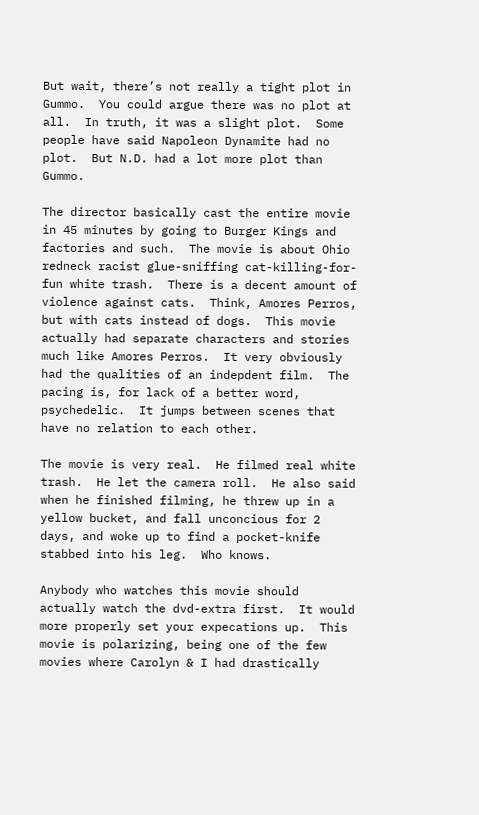But wait, there’s not really a tight plot in Gummo.  You could argue there was no plot at all.  In truth, it was a slight plot.  Some people have said Napoleon Dynamite had no plot.  But N.D. had a lot more plot than Gummo.

The director basically cast the entire movie in 45 minutes by going to Burger Kings and factories and such.  The movie is about Ohio redneck racist glue-sniffing cat-killing-for-fun white trash.  There is a decent amount of violence against cats.  Think, Amores Perros, but with cats instead of dogs.  This movie actually had separate characters and stories much like Amores Perros.  It very obviously had the qualities of an indepdent film.  The pacing is, for lack of a better word, psychedelic.  It jumps between scenes that have no relation to each other.

The movie is very real.  He filmed real white trash.  He let the camera roll.  He also said when he finished filming, he threw up in a yellow bucket, and fall unconcious for 2 days, and woke up to find a pocket-knife stabbed into his leg.  Who knows.

Anybody who watches this movie should actually watch the dvd-extra first.  It would more properly set your expecations up.  This movie is polarizing, being one of the few movies where Carolyn & I had drastically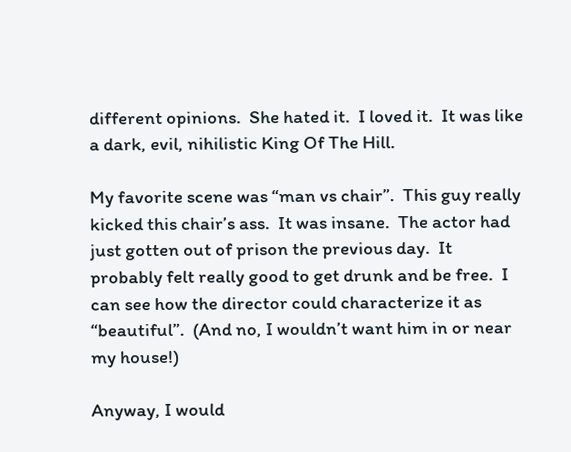different opinions.  She hated it.  I loved it.  It was like a dark, evil, nihilistic King Of The Hill.

My favorite scene was “man vs chair”.  This guy really kicked this chair’s ass.  It was insane.  The actor had just gotten out of prison the previous day.  It probably felt really good to get drunk and be free.  I can see how the director could characterize it as “beautiful”.  (And no, I wouldn’t want him in or near my house!)

Anyway, I would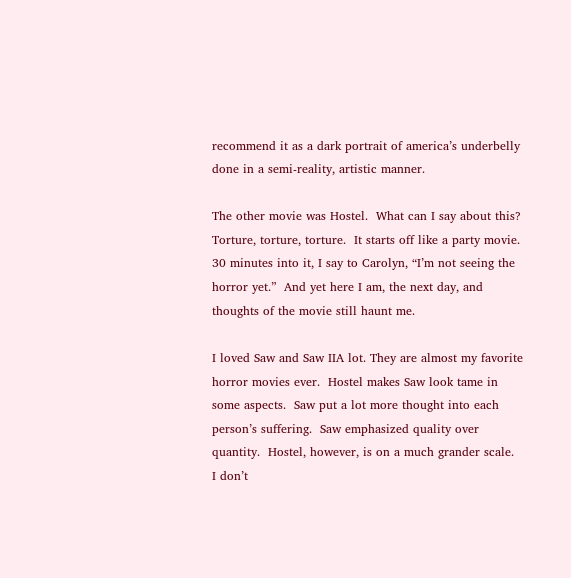recommend it as a dark portrait of america’s underbelly done in a semi-reality, artistic manner.

The other movie was Hostel.  What can I say about this?  Torture, torture, torture.  It starts off like a party movie.  30 minutes into it, I say to Carolyn, “I’m not seeing the horror yet.”  And yet here I am, the next day, and thoughts of the movie still haunt me.

I loved Saw and Saw IIA lot. They are almost my favorite horror movies ever.  Hostel makes Saw look tame in some aspects.  Saw put a lot more thought into each person’s suffering.  Saw emphasized quality over quantity.  Hostel, however, is on a much grander scale.  I don’t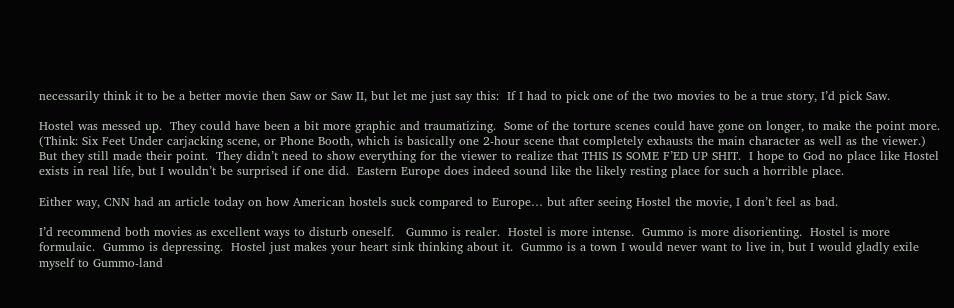necessarily think it to be a better movie then Saw or Saw II, but let me just say this:  If I had to pick one of the two movies to be a true story, I’d pick Saw.

Hostel was messed up.  They could have been a bit more graphic and traumatizing.  Some of the torture scenes could have gone on longer, to make the point more.  (Think: Six Feet Under carjacking scene, or Phone Booth, which is basically one 2-hour scene that completely exhausts the main character as well as the viewer.)  But they still made their point.  They didn’t need to show everything for the viewer to realize that THIS IS SOME F’ED UP SHIT.  I hope to God no place like Hostel exists in real life, but I wouldn’t be surprised if one did.  Eastern Europe does indeed sound like the likely resting place for such a horrible place.

Either way, CNN had an article today on how American hostels suck compared to Europe… but after seeing Hostel the movie, I don’t feel as bad.

I’d recommend both movies as excellent ways to disturb oneself.   Gummo is realer.  Hostel is more intense.  Gummo is more disorienting.  Hostel is more formulaic.  Gummo is depressing.  Hostel just makes your heart sink thinking about it.  Gummo is a town I would never want to live in, but I would gladly exile myself to Gummo-land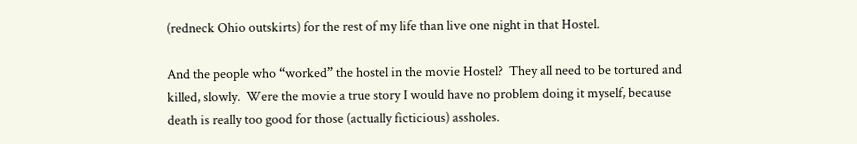(redneck Ohio outskirts) for the rest of my life than live one night in that Hostel.

And the people who “worked” the hostel in the movie Hostel?  They all need to be tortured and killed, slowly.  Were the movie a true story I would have no problem doing it myself, because death is really too good for those (actually ficticious) assholes.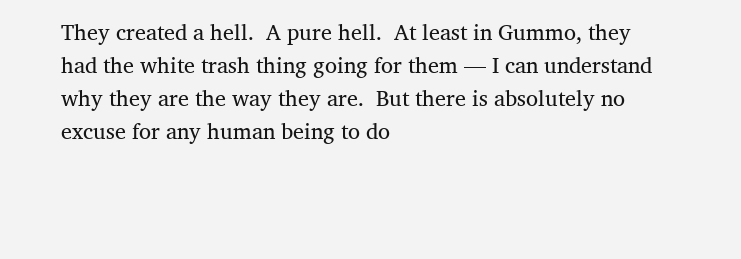They created a hell.  A pure hell.  At least in Gummo, they had the white trash thing going for them — I can understand why they are the way they are.  But there is absolutely no excuse for any human being to do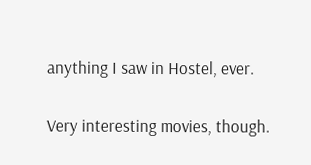anything I saw in Hostel, ever.

Very interesting movies, though.